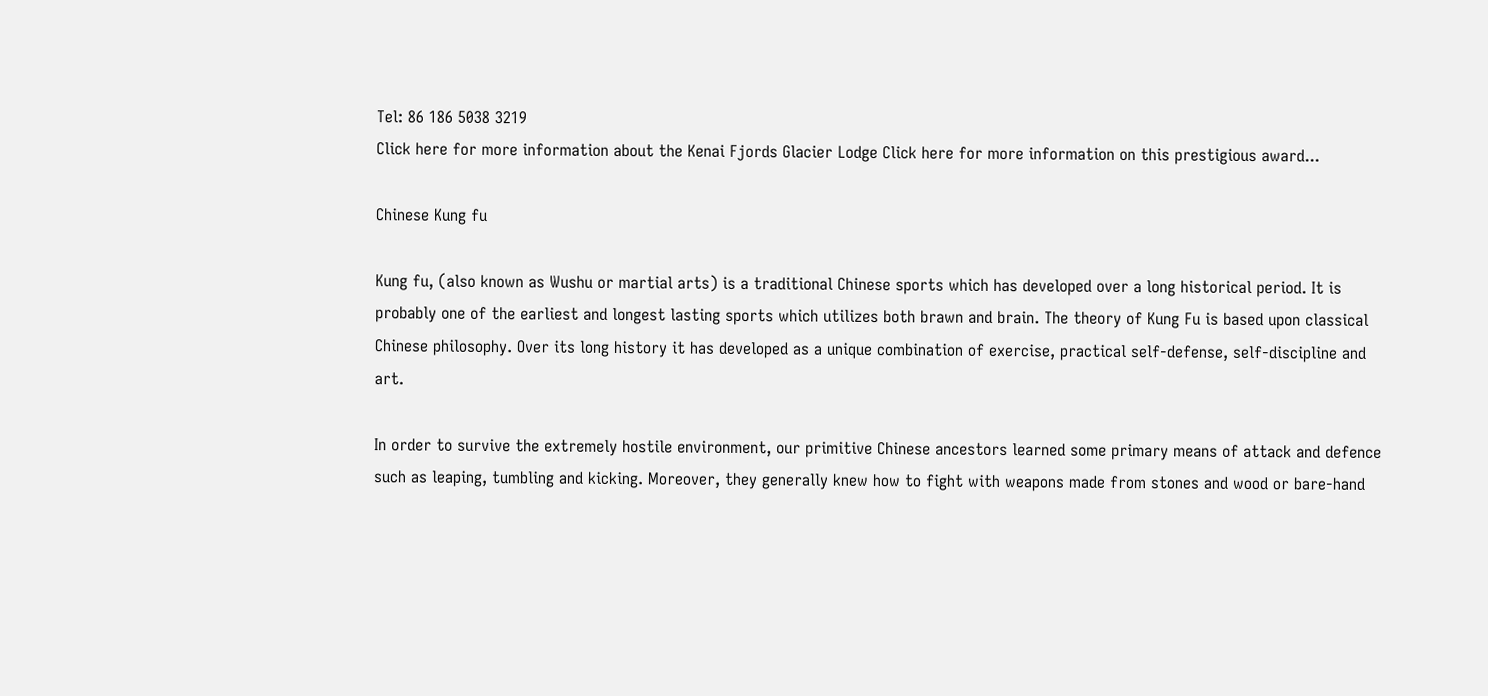Tel: 86 186 5038 3219
Click here for more information about the Kenai Fjords Glacier Lodge Click here for more information on this prestigious award...

Chinese Kung fu

Kung fu, (also known as Wushu or martial arts) is a traditional Chinese sports which has developed over a long historical period. It is probably one of the earliest and longest lasting sports which utilizes both brawn and brain. The theory of Kung Fu is based upon classical Chinese philosophy. Over its long history it has developed as a unique combination of exercise, practical self-defense, self-discipline and art.

In order to survive the extremely hostile environment, our primitive Chinese ancestors learned some primary means of attack and defence such as leaping, tumbling and kicking. Moreover, they generally knew how to fight with weapons made from stones and wood or bare-hand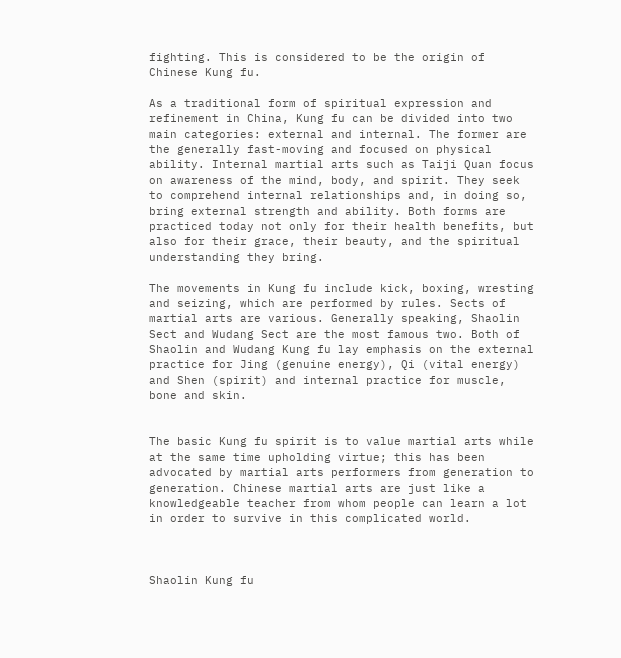fighting. This is considered to be the origin of Chinese Kung fu.

As a traditional form of spiritual expression and refinement in China, Kung fu can be divided into two main categories: external and internal. The former are the generally fast-moving and focused on physical ability. Internal martial arts such as Taiji Quan focus on awareness of the mind, body, and spirit. They seek to comprehend internal relationships and, in doing so, bring external strength and ability. Both forms are practiced today not only for their health benefits, but also for their grace, their beauty, and the spiritual understanding they bring.

The movements in Kung fu include kick, boxing, wresting and seizing, which are performed by rules. Sects of martial arts are various. Generally speaking, Shaolin Sect and Wudang Sect are the most famous two. Both of Shaolin and Wudang Kung fu lay emphasis on the external practice for Jing (genuine energy), Qi (vital energy) and Shen (spirit) and internal practice for muscle, bone and skin.


The basic Kung fu spirit is to value martial arts while at the same time upholding virtue; this has been advocated by martial arts performers from generation to generation. Chinese martial arts are just like a knowledgeable teacher from whom people can learn a lot in order to survive in this complicated world.



Shaolin Kung fu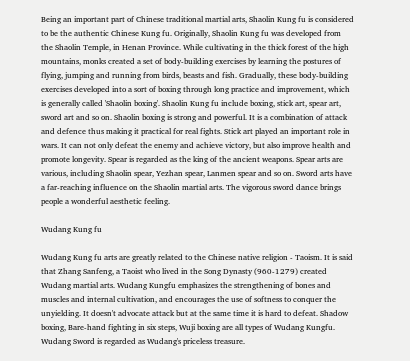Being an important part of Chinese traditional martial arts, Shaolin Kung fu is considered to be the authentic Chinese Kung fu. Originally, Shaolin Kung fu was developed from the Shaolin Temple, in Henan Province. While cultivating in the thick forest of the high mountains, monks created a set of body-building exercises by learning the postures of flying, jumping and running from birds, beasts and fish. Gradually, these body-building exercises developed into a sort of boxing through long practice and improvement, which is generally called 'Shaolin boxing'. Shaolin Kung fu include boxing, stick art, spear art, sword art and so on. Shaolin boxing is strong and powerful. It is a combination of attack and defence thus making it practical for real fights. Stick art played an important role in wars. It can not only defeat the enemy and achieve victory, but also improve health and promote longevity. Spear is regarded as the king of the ancient weapons. Spear arts are various, including Shaolin spear, Yezhan spear, Lanmen spear and so on. Sword arts have a far-reaching influence on the Shaolin martial arts. The vigorous sword dance brings people a wonderful aesthetic feeling.

Wudang Kung fu

Wudang Kung fu arts are greatly related to the Chinese native religion - Taoism. It is said that Zhang Sanfeng, a Taoist who lived in the Song Dynasty (960-1279) created Wudang martial arts. Wudang Kungfu emphasizes the strengthening of bones and muscles and internal cultivation, and encourages the use of softness to conquer the unyielding. It doesn't advocate attack but at the same time it is hard to defeat. Shadow boxing, Bare-hand fighting in six steps, Wuji boxing are all types of Wudang Kungfu. Wudang Sword is regarded as Wudang's priceless treasure.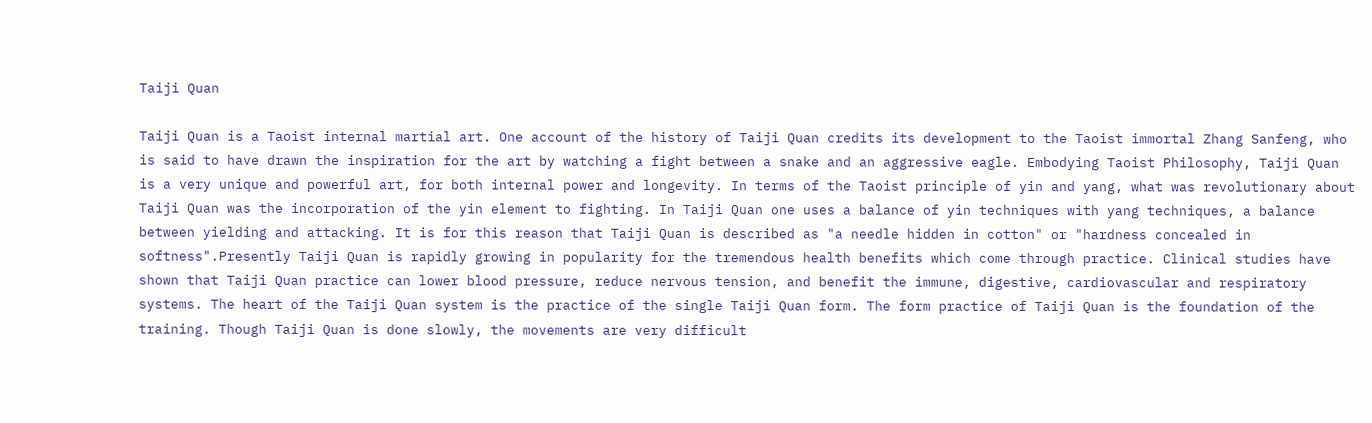Taiji Quan

Taiji Quan is a Taoist internal martial art. One account of the history of Taiji Quan credits its development to the Taoist immortal Zhang Sanfeng, who is said to have drawn the inspiration for the art by watching a fight between a snake and an aggressive eagle. Embodying Taoist Philosophy, Taiji Quan is a very unique and powerful art, for both internal power and longevity. In terms of the Taoist principle of yin and yang, what was revolutionary about Taiji Quan was the incorporation of the yin element to fighting. In Taiji Quan one uses a balance of yin techniques with yang techniques, a balance between yielding and attacking. It is for this reason that Taiji Quan is described as "a needle hidden in cotton" or "hardness concealed in softness".Presently Taiji Quan is rapidly growing in popularity for the tremendous health benefits which come through practice. Clinical studies have shown that Taiji Quan practice can lower blood pressure, reduce nervous tension, and benefit the immune, digestive, cardiovascular and respiratory systems. The heart of the Taiji Quan system is the practice of the single Taiji Quan form. The form practice of Taiji Quan is the foundation of the training. Though Taiji Quan is done slowly, the movements are very difficult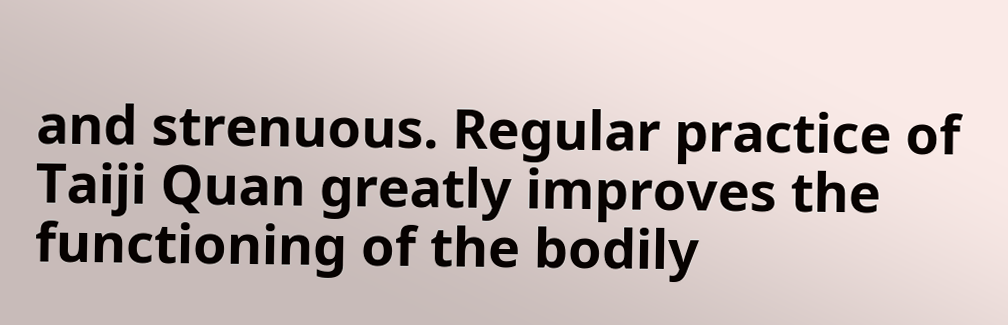and strenuous. Regular practice of Taiji Quan greatly improves the functioning of the bodily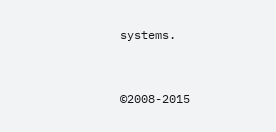systems.


©2008-2015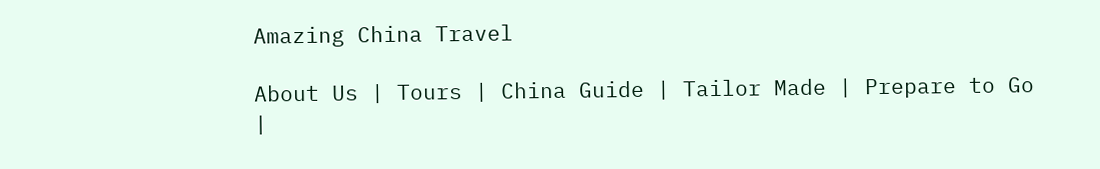Amazing China Travel

About Us | Tours | China Guide | Tailor Made | Prepare to Go |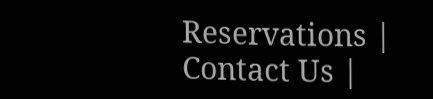Reservations | Contact Us |